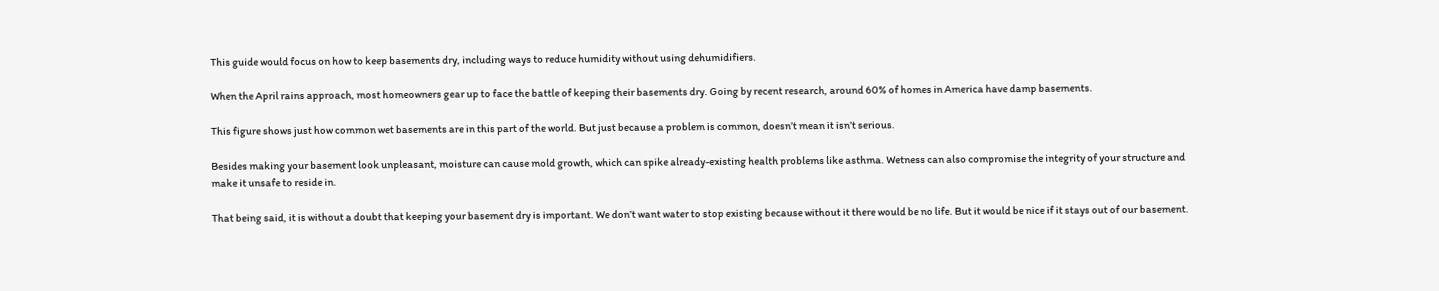This guide would focus on how to keep basements dry, including ways to reduce humidity without using dehumidifiers.

When the April rains approach, most homeowners gear up to face the battle of keeping their basements dry. Going by recent research, around 60% of homes in America have damp basements.

This figure shows just how common wet basements are in this part of the world. But just because a problem is common, doesn’t mean it isn’t serious.

Besides making your basement look unpleasant, moisture can cause mold growth, which can spike already-existing health problems like asthma. Wetness can also compromise the integrity of your structure and make it unsafe to reside in.

That being said, it is without a doubt that keeping your basement dry is important. We don’t want water to stop existing because without it there would be no life. But it would be nice if it stays out of our basement.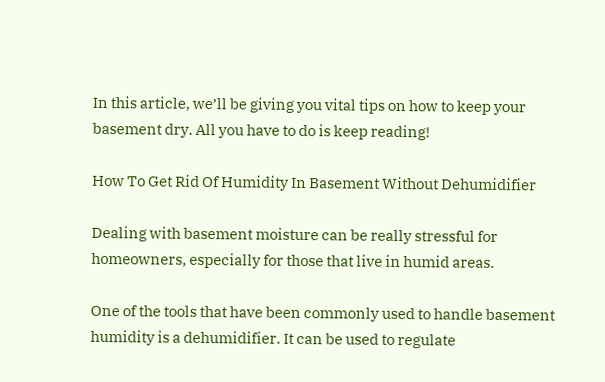In this article, we’ll be giving you vital tips on how to keep your basement dry. All you have to do is keep reading!

How To Get Rid Of Humidity In Basement Without Dehumidifier

Dealing with basement moisture can be really stressful for homeowners, especially for those that live in humid areas.

One of the tools that have been commonly used to handle basement humidity is a dehumidifier. It can be used to regulate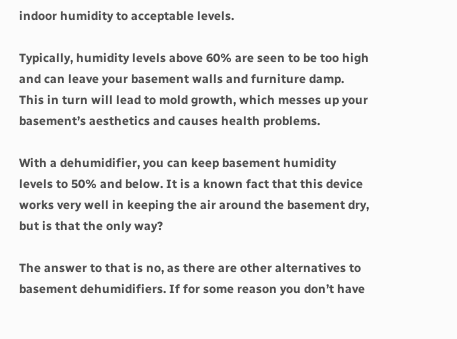indoor humidity to acceptable levels.

Typically, humidity levels above 60% are seen to be too high and can leave your basement walls and furniture damp. This in turn will lead to mold growth, which messes up your basement’s aesthetics and causes health problems.

With a dehumidifier, you can keep basement humidity levels to 50% and below. It is a known fact that this device works very well in keeping the air around the basement dry, but is that the only way?

The answer to that is no, as there are other alternatives to basement dehumidifiers. If for some reason you don’t have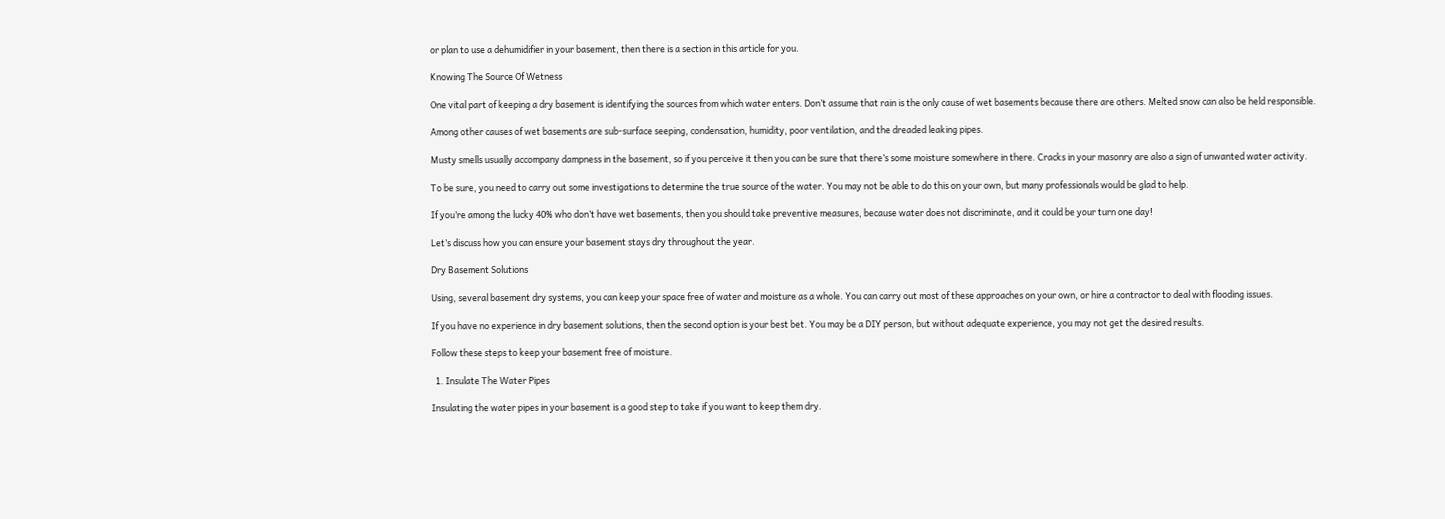or plan to use a dehumidifier in your basement, then there is a section in this article for you.

Knowing The Source Of Wetness

One vital part of keeping a dry basement is identifying the sources from which water enters. Don’t assume that rain is the only cause of wet basements because there are others. Melted snow can also be held responsible.

Among other causes of wet basements are sub-surface seeping, condensation, humidity, poor ventilation, and the dreaded leaking pipes.

Musty smells usually accompany dampness in the basement, so if you perceive it then you can be sure that there’s some moisture somewhere in there. Cracks in your masonry are also a sign of unwanted water activity.

To be sure, you need to carry out some investigations to determine the true source of the water. You may not be able to do this on your own, but many professionals would be glad to help.

If you’re among the lucky 40% who don’t have wet basements, then you should take preventive measures, because water does not discriminate, and it could be your turn one day!

Let’s discuss how you can ensure your basement stays dry throughout the year.

Dry Basement Solutions

Using, several basement dry systems, you can keep your space free of water and moisture as a whole. You can carry out most of these approaches on your own, or hire a contractor to deal with flooding issues.

If you have no experience in dry basement solutions, then the second option is your best bet. You may be a DIY person, but without adequate experience, you may not get the desired results.

Follow these steps to keep your basement free of moisture.

  1. Insulate The Water Pipes

Insulating the water pipes in your basement is a good step to take if you want to keep them dry.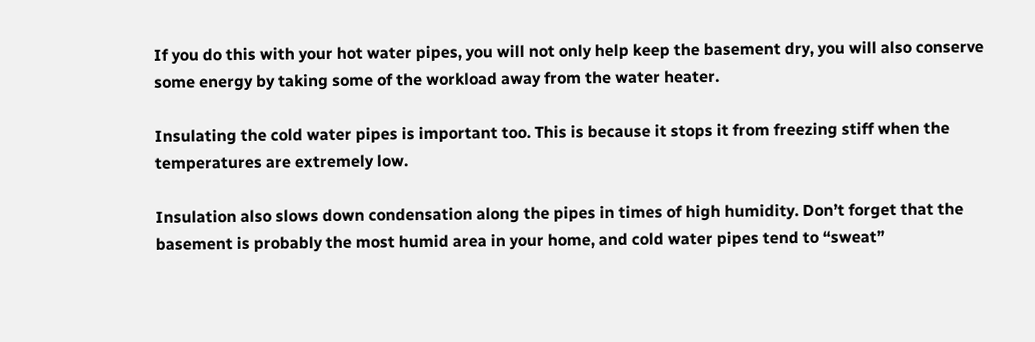If you do this with your hot water pipes, you will not only help keep the basement dry, you will also conserve some energy by taking some of the workload away from the water heater.

Insulating the cold water pipes is important too. This is because it stops it from freezing stiff when the temperatures are extremely low.

Insulation also slows down condensation along the pipes in times of high humidity. Don’t forget that the basement is probably the most humid area in your home, and cold water pipes tend to “sweat”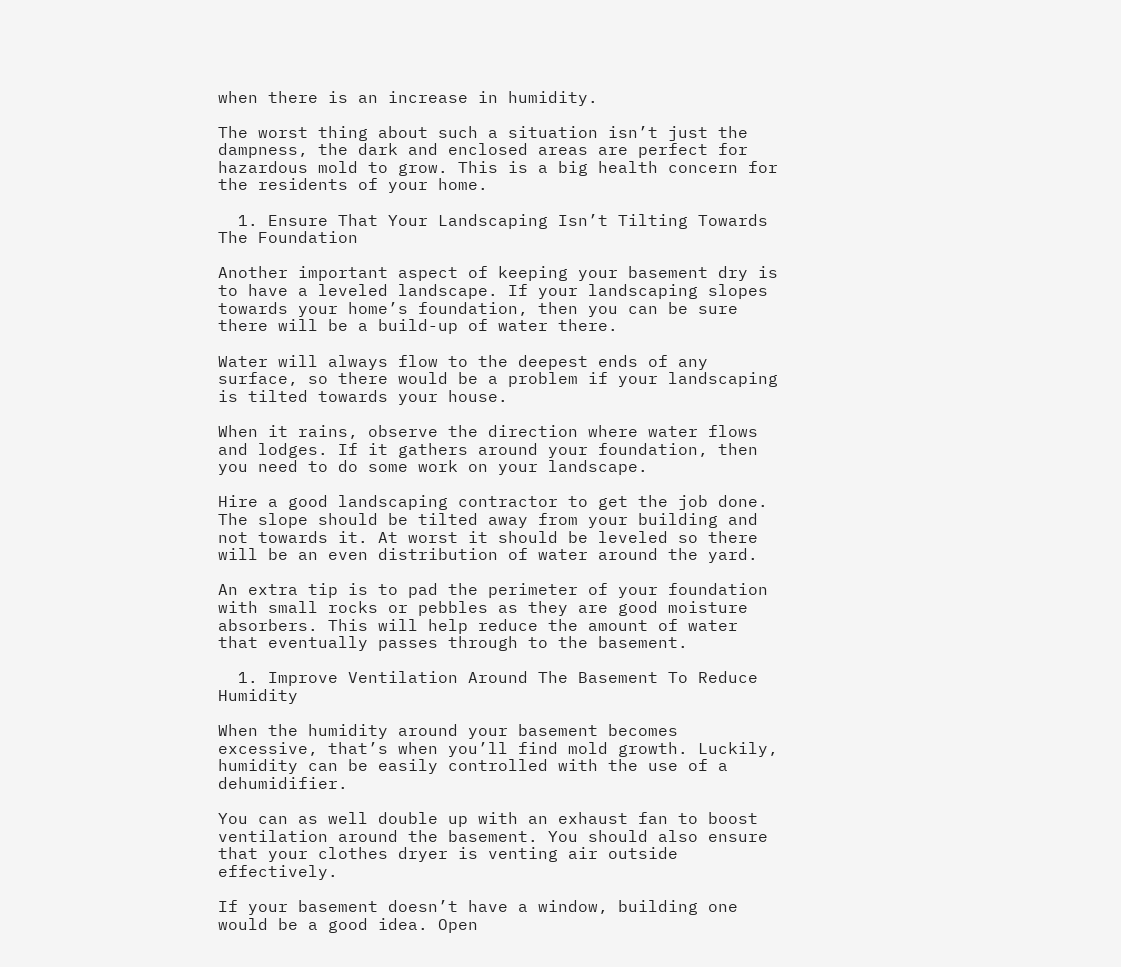when there is an increase in humidity.

The worst thing about such a situation isn’t just the dampness, the dark and enclosed areas are perfect for hazardous mold to grow. This is a big health concern for the residents of your home.

  1. Ensure That Your Landscaping Isn’t Tilting Towards The Foundation

Another important aspect of keeping your basement dry is to have a leveled landscape. If your landscaping slopes towards your home’s foundation, then you can be sure there will be a build-up of water there.

Water will always flow to the deepest ends of any surface, so there would be a problem if your landscaping is tilted towards your house.

When it rains, observe the direction where water flows and lodges. If it gathers around your foundation, then you need to do some work on your landscape.

Hire a good landscaping contractor to get the job done. The slope should be tilted away from your building and not towards it. At worst it should be leveled so there will be an even distribution of water around the yard.

An extra tip is to pad the perimeter of your foundation with small rocks or pebbles as they are good moisture absorbers. This will help reduce the amount of water that eventually passes through to the basement.

  1. Improve Ventilation Around The Basement To Reduce Humidity

When the humidity around your basement becomes excessive, that’s when you’ll find mold growth. Luckily, humidity can be easily controlled with the use of a dehumidifier.

You can as well double up with an exhaust fan to boost ventilation around the basement. You should also ensure that your clothes dryer is venting air outside effectively.

If your basement doesn’t have a window, building one would be a good idea. Open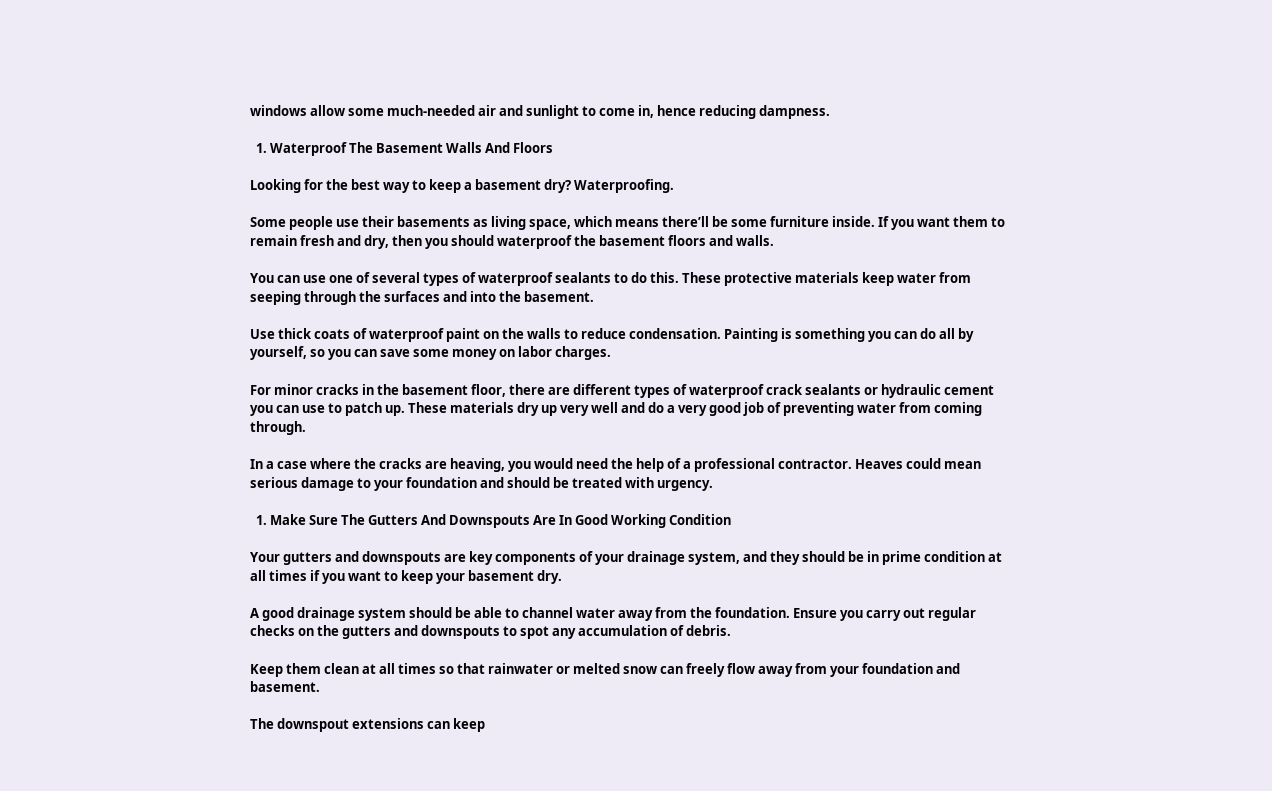windows allow some much-needed air and sunlight to come in, hence reducing dampness.

  1. Waterproof The Basement Walls And Floors

Looking for the best way to keep a basement dry? Waterproofing.

Some people use their basements as living space, which means there’ll be some furniture inside. If you want them to remain fresh and dry, then you should waterproof the basement floors and walls.

You can use one of several types of waterproof sealants to do this. These protective materials keep water from seeping through the surfaces and into the basement.

Use thick coats of waterproof paint on the walls to reduce condensation. Painting is something you can do all by yourself, so you can save some money on labor charges.

For minor cracks in the basement floor, there are different types of waterproof crack sealants or hydraulic cement you can use to patch up. These materials dry up very well and do a very good job of preventing water from coming through.

In a case where the cracks are heaving, you would need the help of a professional contractor. Heaves could mean serious damage to your foundation and should be treated with urgency.

  1. Make Sure The Gutters And Downspouts Are In Good Working Condition

Your gutters and downspouts are key components of your drainage system, and they should be in prime condition at all times if you want to keep your basement dry.

A good drainage system should be able to channel water away from the foundation. Ensure you carry out regular checks on the gutters and downspouts to spot any accumulation of debris.

Keep them clean at all times so that rainwater or melted snow can freely flow away from your foundation and basement.

The downspout extensions can keep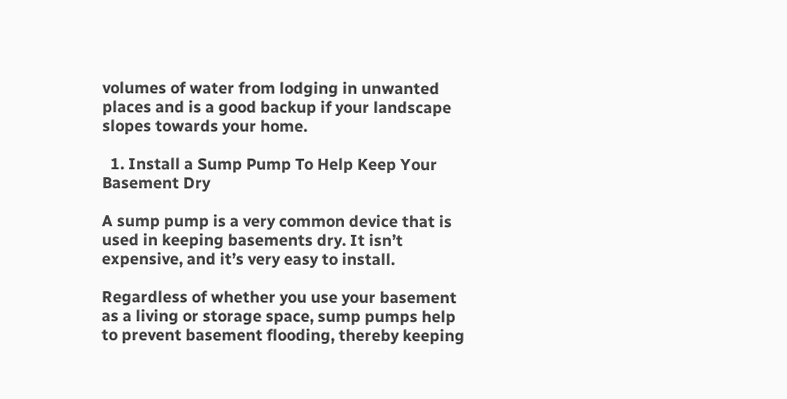volumes of water from lodging in unwanted places and is a good backup if your landscape slopes towards your home.

  1. Install a Sump Pump To Help Keep Your Basement Dry

A sump pump is a very common device that is used in keeping basements dry. It isn’t expensive, and it’s very easy to install.

Regardless of whether you use your basement as a living or storage space, sump pumps help to prevent basement flooding, thereby keeping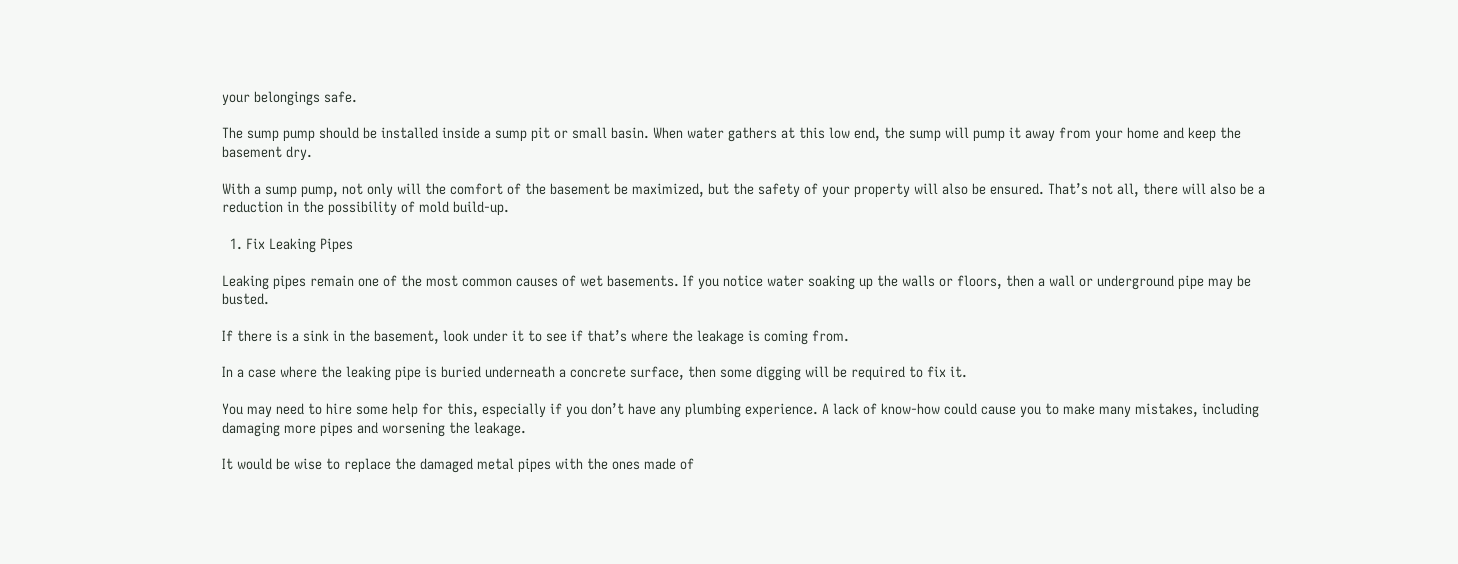your belongings safe.

The sump pump should be installed inside a sump pit or small basin. When water gathers at this low end, the sump will pump it away from your home and keep the basement dry.

With a sump pump, not only will the comfort of the basement be maximized, but the safety of your property will also be ensured. That’s not all, there will also be a reduction in the possibility of mold build-up.

  1. Fix Leaking Pipes

Leaking pipes remain one of the most common causes of wet basements. If you notice water soaking up the walls or floors, then a wall or underground pipe may be busted.

If there is a sink in the basement, look under it to see if that’s where the leakage is coming from.

In a case where the leaking pipe is buried underneath a concrete surface, then some digging will be required to fix it.

You may need to hire some help for this, especially if you don’t have any plumbing experience. A lack of know-how could cause you to make many mistakes, including damaging more pipes and worsening the leakage.

It would be wise to replace the damaged metal pipes with the ones made of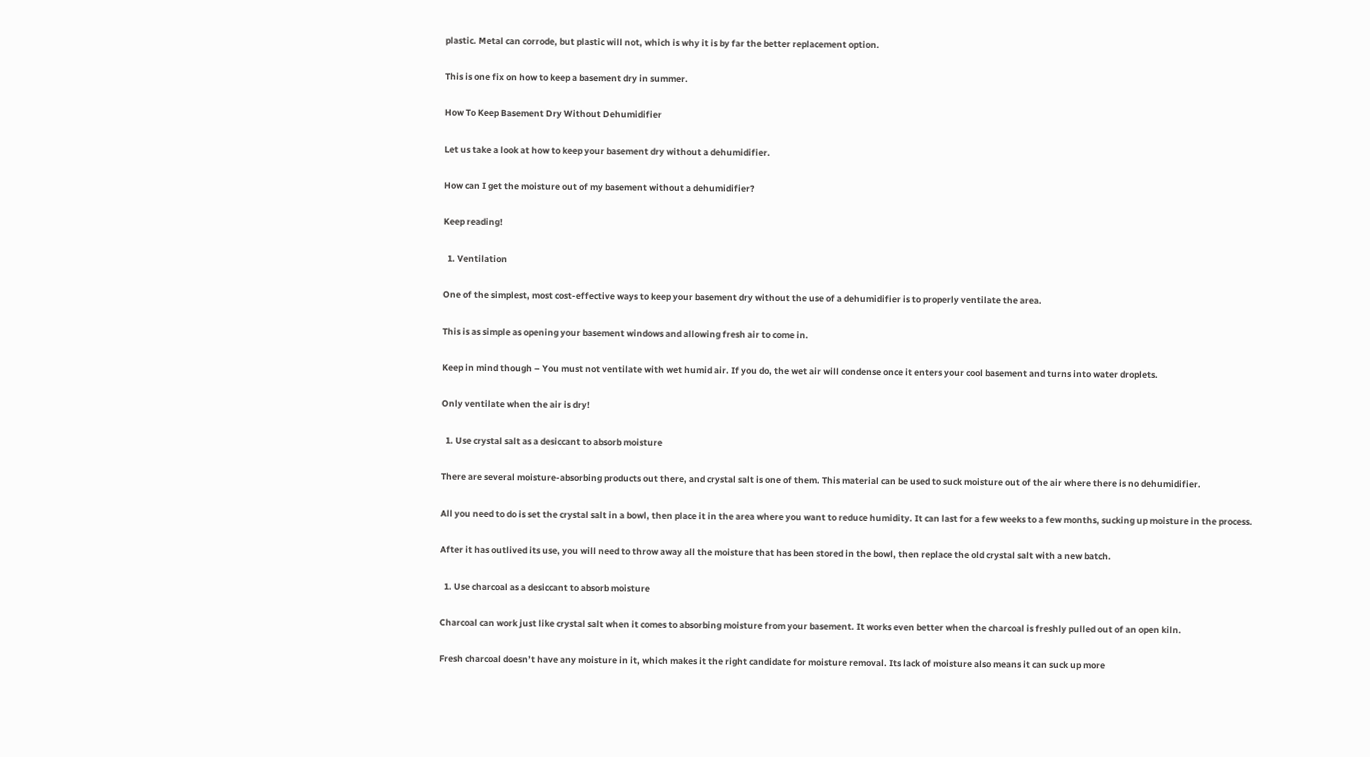plastic. Metal can corrode, but plastic will not, which is why it is by far the better replacement option.

This is one fix on how to keep a basement dry in summer.

How To Keep Basement Dry Without Dehumidifier

Let us take a look at how to keep your basement dry without a dehumidifier.

How can I get the moisture out of my basement without a dehumidifier?

Keep reading!

  1. Ventilation

One of the simplest, most cost-effective ways to keep your basement dry without the use of a dehumidifier is to properly ventilate the area.

This is as simple as opening your basement windows and allowing fresh air to come in.

Keep in mind though – You must not ventilate with wet humid air. If you do, the wet air will condense once it enters your cool basement and turns into water droplets.

Only ventilate when the air is dry!

  1. Use crystal salt as a desiccant to absorb moisture

There are several moisture-absorbing products out there, and crystal salt is one of them. This material can be used to suck moisture out of the air where there is no dehumidifier.

All you need to do is set the crystal salt in a bowl, then place it in the area where you want to reduce humidity. It can last for a few weeks to a few months, sucking up moisture in the process.

After it has outlived its use, you will need to throw away all the moisture that has been stored in the bowl, then replace the old crystal salt with a new batch.

  1. Use charcoal as a desiccant to absorb moisture

Charcoal can work just like crystal salt when it comes to absorbing moisture from your basement. It works even better when the charcoal is freshly pulled out of an open kiln.

Fresh charcoal doesn’t have any moisture in it, which makes it the right candidate for moisture removal. Its lack of moisture also means it can suck up more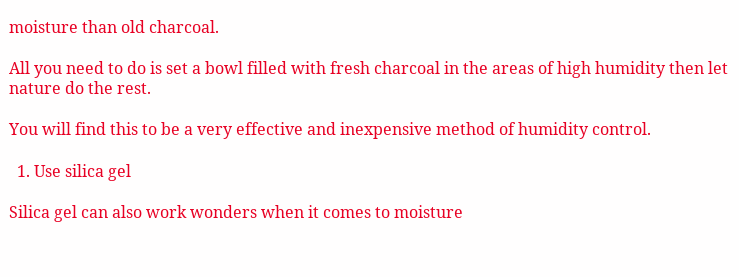moisture than old charcoal.

All you need to do is set a bowl filled with fresh charcoal in the areas of high humidity then let nature do the rest.

You will find this to be a very effective and inexpensive method of humidity control.

  1. Use silica gel

Silica gel can also work wonders when it comes to moisture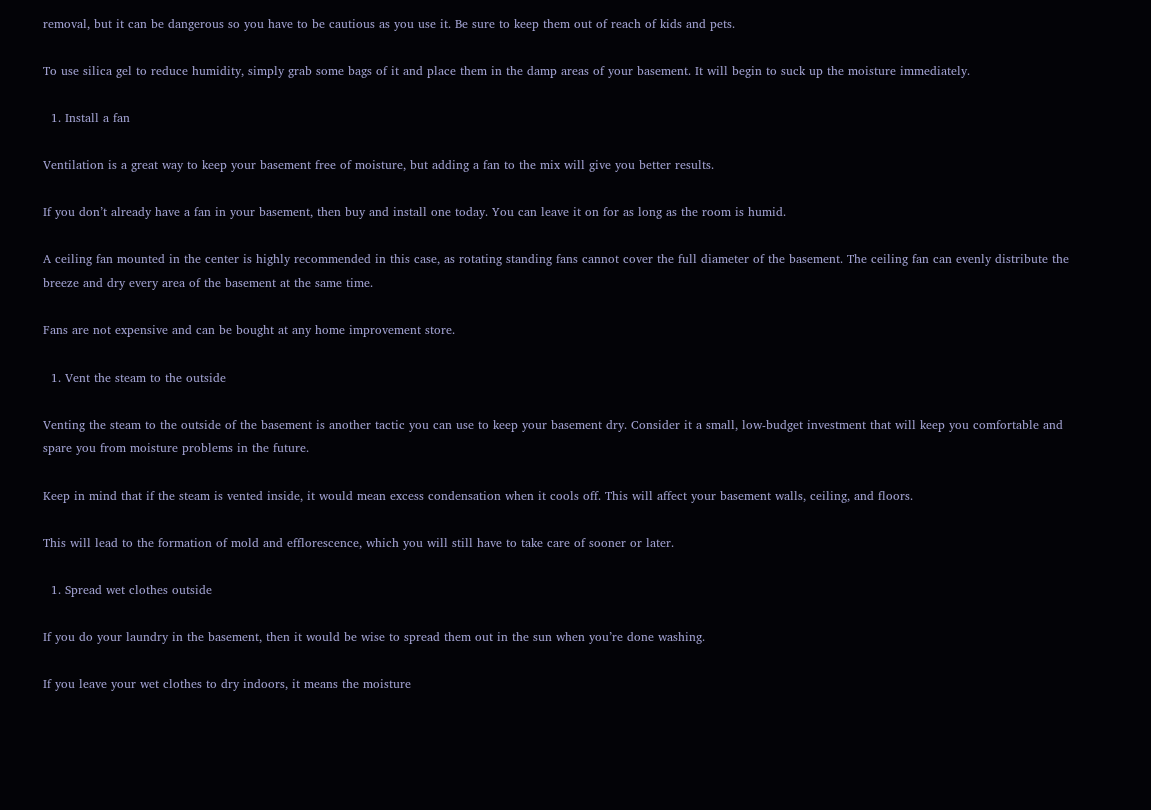removal, but it can be dangerous so you have to be cautious as you use it. Be sure to keep them out of reach of kids and pets.

To use silica gel to reduce humidity, simply grab some bags of it and place them in the damp areas of your basement. It will begin to suck up the moisture immediately.

  1. Install a fan

Ventilation is a great way to keep your basement free of moisture, but adding a fan to the mix will give you better results.

If you don’t already have a fan in your basement, then buy and install one today. You can leave it on for as long as the room is humid.

A ceiling fan mounted in the center is highly recommended in this case, as rotating standing fans cannot cover the full diameter of the basement. The ceiling fan can evenly distribute the breeze and dry every area of the basement at the same time.

Fans are not expensive and can be bought at any home improvement store.

  1. Vent the steam to the outside

Venting the steam to the outside of the basement is another tactic you can use to keep your basement dry. Consider it a small, low-budget investment that will keep you comfortable and spare you from moisture problems in the future.

Keep in mind that if the steam is vented inside, it would mean excess condensation when it cools off. This will affect your basement walls, ceiling, and floors.

This will lead to the formation of mold and efflorescence, which you will still have to take care of sooner or later.

  1. Spread wet clothes outside

If you do your laundry in the basement, then it would be wise to spread them out in the sun when you’re done washing.

If you leave your wet clothes to dry indoors, it means the moisture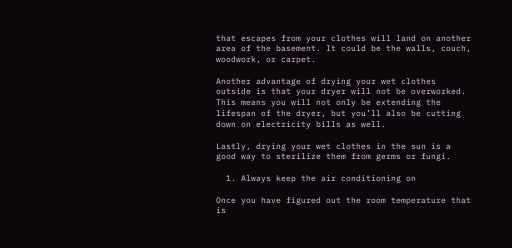that escapes from your clothes will land on another area of the basement. It could be the walls, couch, woodwork, or carpet.

Another advantage of drying your wet clothes outside is that your dryer will not be overworked. This means you will not only be extending the lifespan of the dryer, but you’ll also be cutting down on electricity bills as well.

Lastly, drying your wet clothes in the sun is a good way to sterilize them from germs or fungi.

  1. Always keep the air conditioning on

Once you have figured out the room temperature that is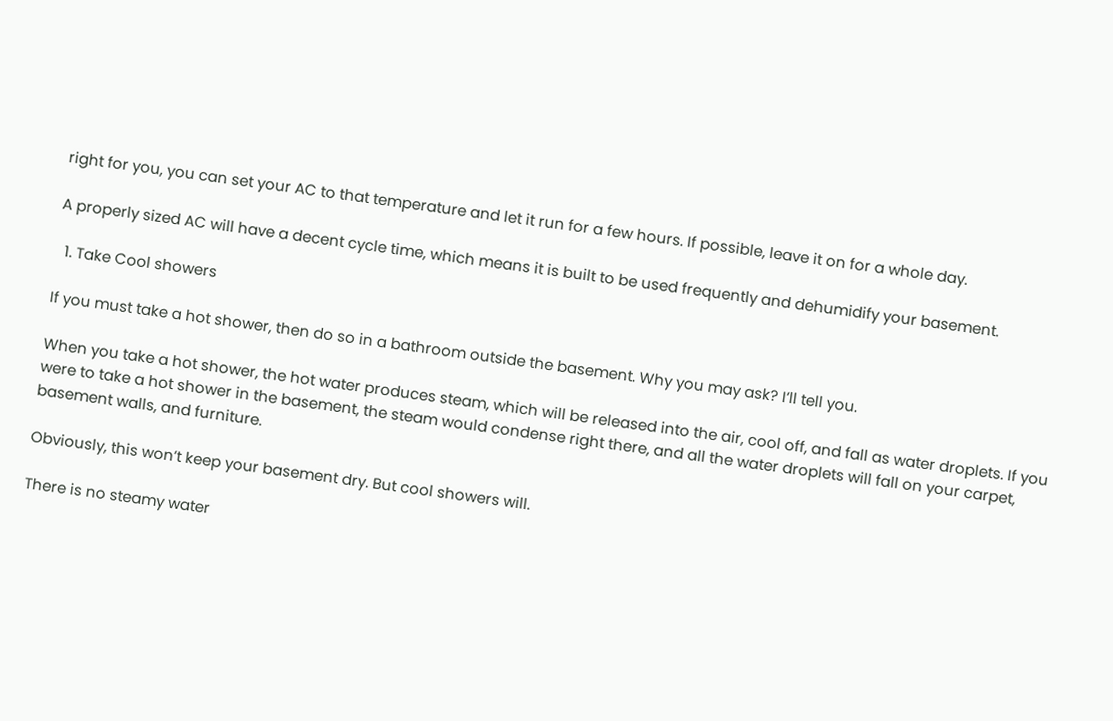right for you, you can set your AC to that temperature and let it run for a few hours. If possible, leave it on for a whole day.

A properly sized AC will have a decent cycle time, which means it is built to be used frequently and dehumidify your basement.

  1. Take Cool showers

If you must take a hot shower, then do so in a bathroom outside the basement. Why you may ask? I’ll tell you.

When you take a hot shower, the hot water produces steam, which will be released into the air, cool off, and fall as water droplets. If you were to take a hot shower in the basement, the steam would condense right there, and all the water droplets will fall on your carpet, basement walls, and furniture.

Obviously, this won’t keep your basement dry. But cool showers will.

There is no steamy water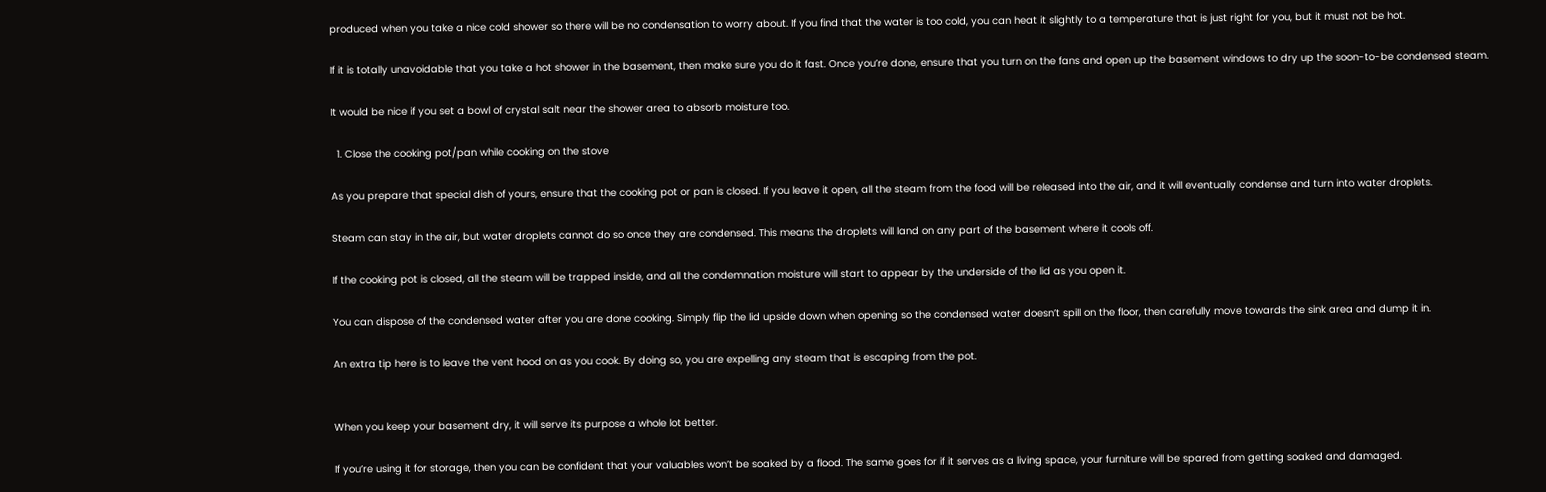produced when you take a nice cold shower so there will be no condensation to worry about. If you find that the water is too cold, you can heat it slightly to a temperature that is just right for you, but it must not be hot.

If it is totally unavoidable that you take a hot shower in the basement, then make sure you do it fast. Once you’re done, ensure that you turn on the fans and open up the basement windows to dry up the soon-to-be condensed steam.

It would be nice if you set a bowl of crystal salt near the shower area to absorb moisture too.

  1. Close the cooking pot/pan while cooking on the stove

As you prepare that special dish of yours, ensure that the cooking pot or pan is closed. If you leave it open, all the steam from the food will be released into the air, and it will eventually condense and turn into water droplets.

Steam can stay in the air, but water droplets cannot do so once they are condensed. This means the droplets will land on any part of the basement where it cools off.

If the cooking pot is closed, all the steam will be trapped inside, and all the condemnation moisture will start to appear by the underside of the lid as you open it.

You can dispose of the condensed water after you are done cooking. Simply flip the lid upside down when opening so the condensed water doesn’t spill on the floor, then carefully move towards the sink area and dump it in.

An extra tip here is to leave the vent hood on as you cook. By doing so, you are expelling any steam that is escaping from the pot.


When you keep your basement dry, it will serve its purpose a whole lot better.

If you’re using it for storage, then you can be confident that your valuables won’t be soaked by a flood. The same goes for if it serves as a living space, your furniture will be spared from getting soaked and damaged.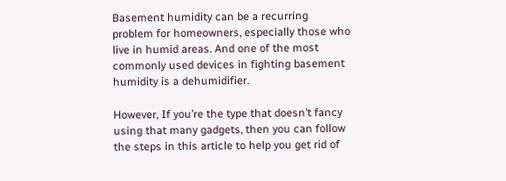Basement humidity can be a recurring problem for homeowners, especially those who live in humid areas. And one of the most commonly used devices in fighting basement humidity is a dehumidifier.

However, If you’re the type that doesn’t fancy using that many gadgets, then you can follow the steps in this article to help you get rid of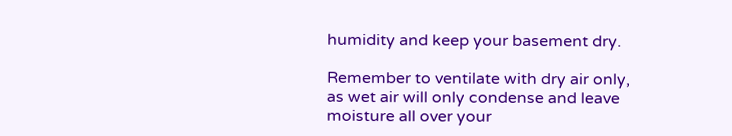humidity and keep your basement dry.

Remember to ventilate with dry air only, as wet air will only condense and leave moisture all over your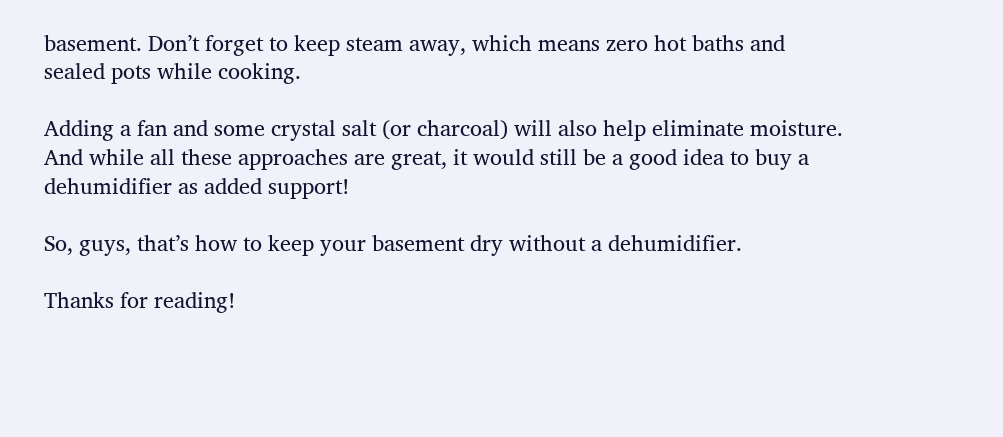basement. Don’t forget to keep steam away, which means zero hot baths and sealed pots while cooking.

Adding a fan and some crystal salt (or charcoal) will also help eliminate moisture. And while all these approaches are great, it would still be a good idea to buy a dehumidifier as added support!

So, guys, that’s how to keep your basement dry without a dehumidifier.

Thanks for reading!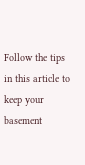Follow the tips in this article to keep your basement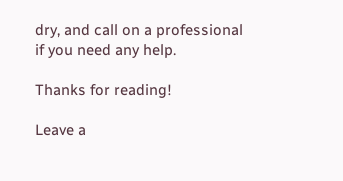dry, and call on a professional if you need any help.

Thanks for reading!

Leave a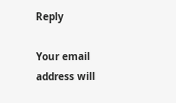Reply

Your email address will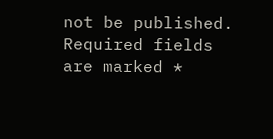not be published. Required fields are marked *